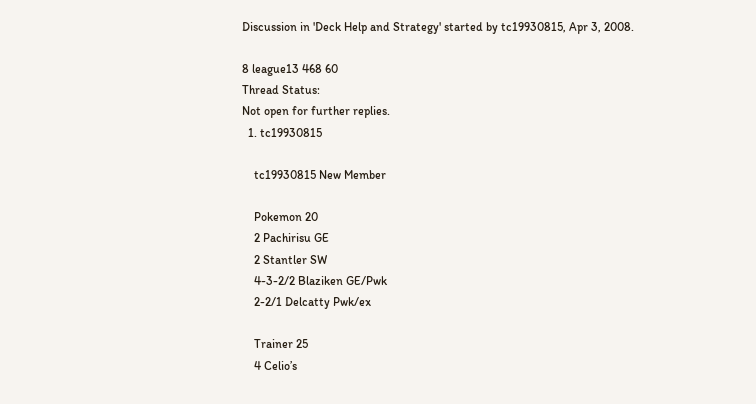Discussion in 'Deck Help and Strategy' started by tc19930815, Apr 3, 2008.

8 league13 468 60
Thread Status:
Not open for further replies.
  1. tc19930815

    tc19930815 New Member

    Pokemon 20
    2 Pachirisu GE
    2 Stantler SW
    4-3-2/2 Blaziken GE/Pwk
    2-2/1 Delcatty Pwk/ex

    Trainer 25
    4 Celio’s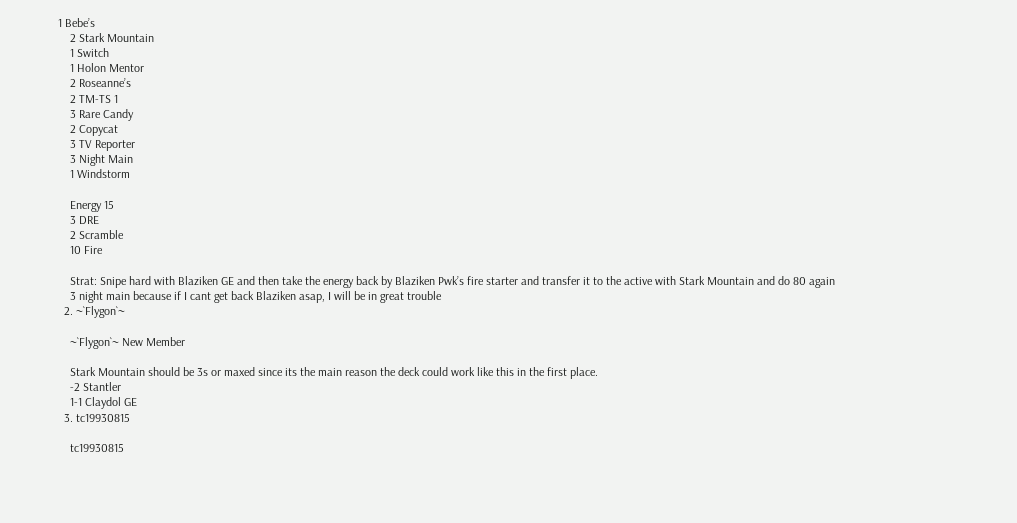1 Bebe’s
    2 Stark Mountain
    1 Switch
    1 Holon Mentor
    2 Roseanne’s
    2 TM-TS 1
    3 Rare Candy
    2 Copycat
    3 TV Reporter
    3 Night Main
    1 Windstorm

    Energy 15
    3 DRE
    2 Scramble
    10 Fire

    Strat: Snipe hard with Blaziken GE and then take the energy back by Blaziken Pwk’s fire starter and transfer it to the active with Stark Mountain and do 80 again
    3 night main because if I cant get back Blaziken asap, I will be in great trouble
  2. ~`Flygon`~

    ~`Flygon`~ New Member

    Stark Mountain should be 3s or maxed since its the main reason the deck could work like this in the first place.
    -2 Stantler
    1-1 Claydol GE
  3. tc19930815

    tc19930815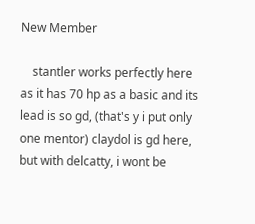New Member

    stantler works perfectly here as it has 70 hp as a basic and its lead is so gd, (that's y i put only one mentor) claydol is gd here, but with delcatty, i wont be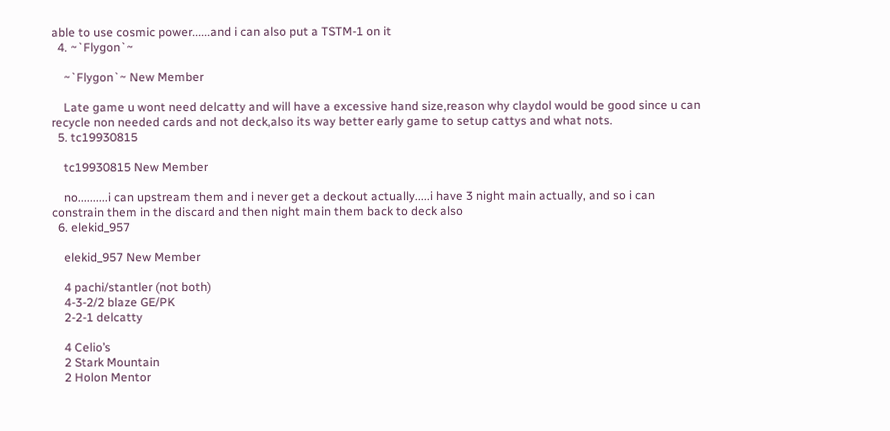able to use cosmic power......and i can also put a TSTM-1 on it
  4. ~`Flygon`~

    ~`Flygon`~ New Member

    Late game u wont need delcatty and will have a excessive hand size,reason why claydol would be good since u can recycle non needed cards and not deck,also its way better early game to setup cattys and what nots.
  5. tc19930815

    tc19930815 New Member

    no..........i can upstream them and i never get a deckout actually.....i have 3 night main actually, and so i can constrain them in the discard and then night main them back to deck also
  6. elekid_957

    elekid_957 New Member

    4 pachi/stantler (not both)
    4-3-2/2 blaze GE/PK
    2-2-1 delcatty

    4 Celio’s
    2 Stark Mountain
    2 Holon Mentor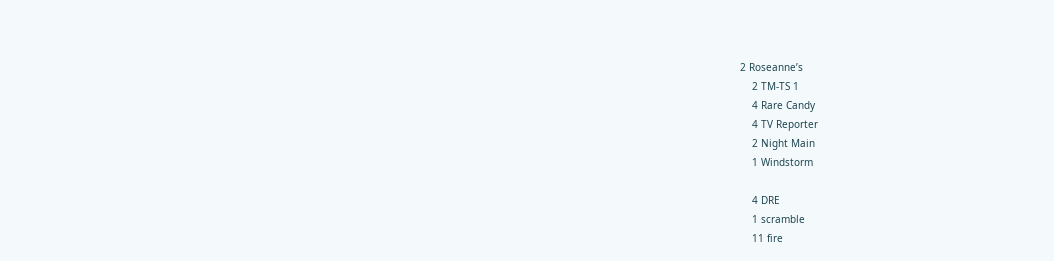2 Roseanne’s
    2 TM-TS 1
    4 Rare Candy
    4 TV Reporter
    2 Night Main
    1 Windstorm

    4 DRE
    1 scramble
    11 fire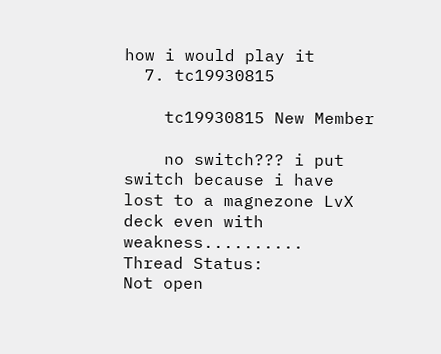how i would play it
  7. tc19930815

    tc19930815 New Member

    no switch??? i put switch because i have lost to a magnezone LvX deck even with weakness..........
Thread Status:
Not open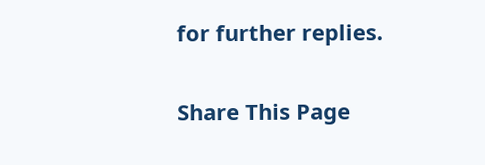for further replies.

Share This Page